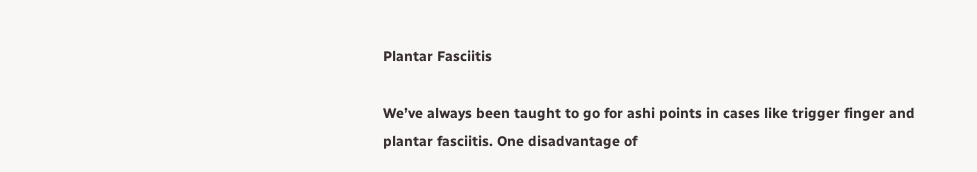Plantar Fasciitis

We’ve always been taught to go for ashi points in cases like trigger finger and plantar fasciitis. One disadvantage of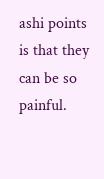ashi points is that they can be so painful.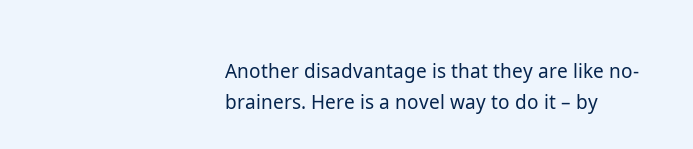Another disadvantage is that they are like no-brainers. Here is a novel way to do it – by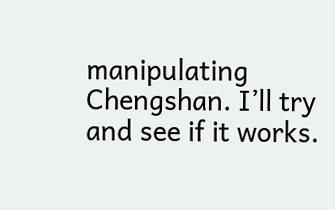manipulating Chengshan. I’ll try and see if it works.